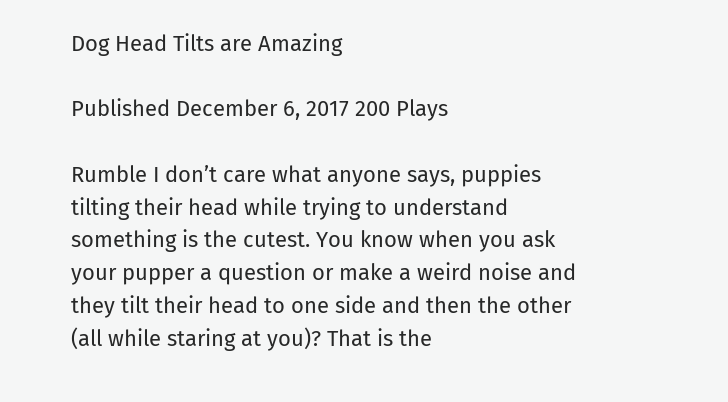Dog Head Tilts are Amazing

Published December 6, 2017 200 Plays

Rumble I don’t care what anyone says, puppies tilting their head while trying to understand something is the cutest. You know when you ask your pupper a question or make a weird noise and they tilt their head to one side and then the other (all while staring at you)? That is the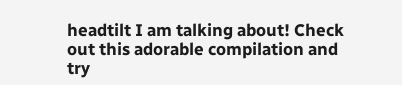headtilt I am talking about! Check out this adorable compilation and try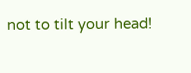not to tilt your head!